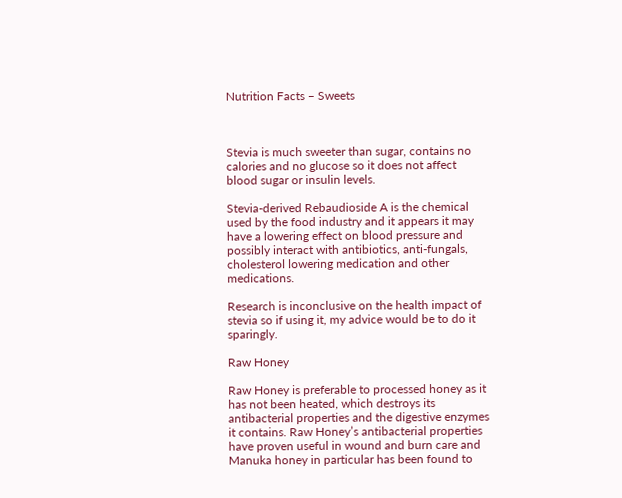Nutrition Facts – Sweets



Stevia is much sweeter than sugar, contains no calories and no glucose so it does not affect blood sugar or insulin levels.

Stevia-derived Rebaudioside A is the chemical used by the food industry and it appears it may have a lowering effect on blood pressure and possibly interact with antibiotics, anti-fungals, cholesterol lowering medication and other medications.

Research is inconclusive on the health impact of stevia so if using it, my advice would be to do it sparingly.

Raw Honey

Raw Honey is preferable to processed honey as it has not been heated, which destroys its antibacterial properties and the digestive enzymes it contains. Raw Honey’s antibacterial properties have proven useful in wound and burn care and Manuka honey in particular has been found to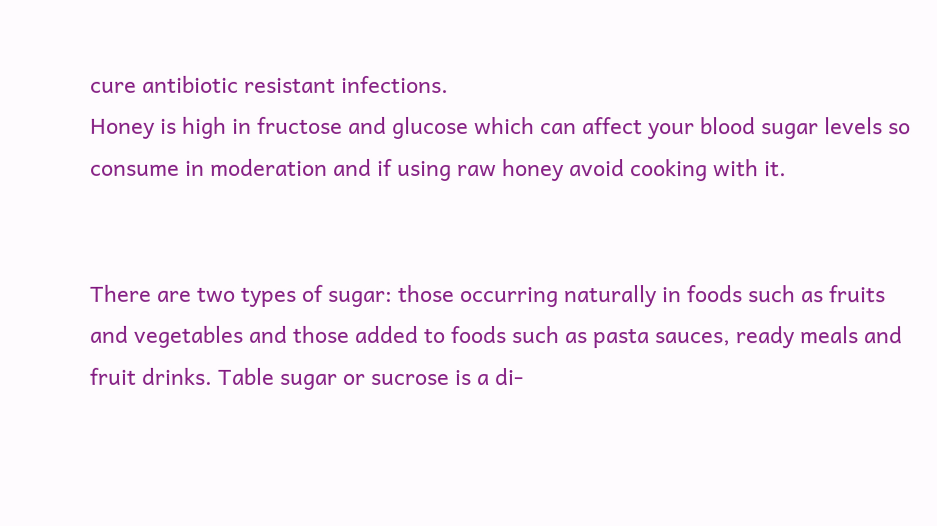cure antibiotic resistant infections.
Honey is high in fructose and glucose which can affect your blood sugar levels so consume in moderation and if using raw honey avoid cooking with it.


There are two types of sugar: those occurring naturally in foods such as fruits and vegetables and those added to foods such as pasta sauces, ready meals and fruit drinks. Table sugar or sucrose is a di-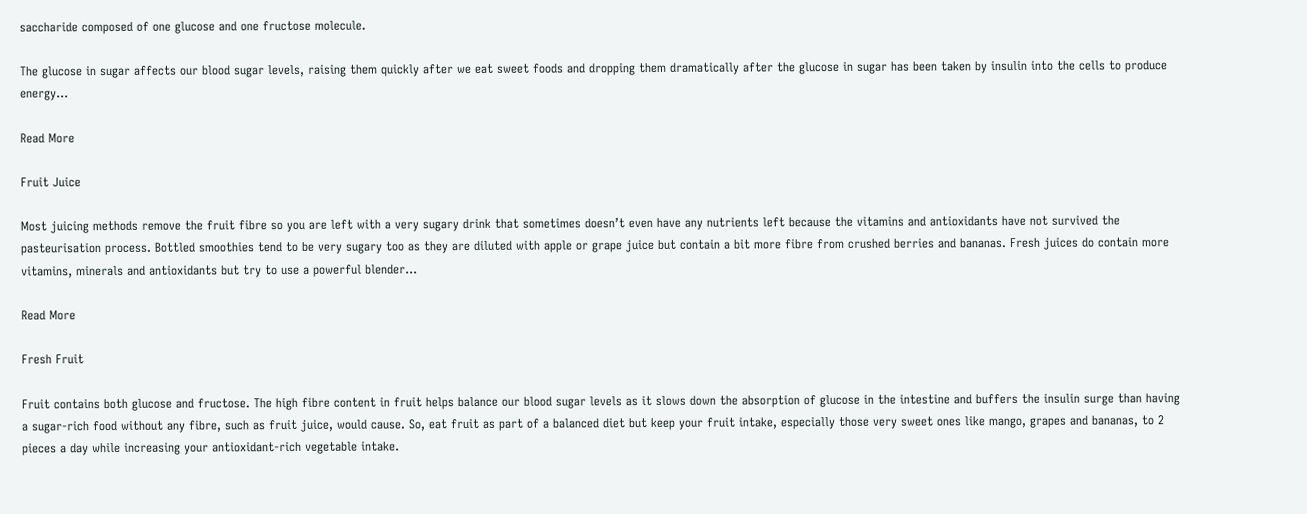saccharide composed of one glucose and one fructose molecule.

The glucose in sugar affects our blood sugar levels, raising them quickly after we eat sweet foods and dropping them dramatically after the glucose in sugar has been taken by insulin into the cells to produce energy…

Read More

Fruit Juice

Most juicing methods remove the fruit fibre so you are left with a very sugary drink that sometimes doesn’t even have any nutrients left because the vitamins and antioxidants have not survived the pasteurisation process. Bottled smoothies tend to be very sugary too as they are diluted with apple or grape juice but contain a bit more fibre from crushed berries and bananas. Fresh juices do contain more vitamins, minerals and antioxidants but try to use a powerful blender…

Read More

Fresh Fruit

Fruit contains both glucose and fructose. The high fibre content in fruit helps balance our blood sugar levels as it slows down the absorption of glucose in the intestine and buffers the insulin surge than having a sugar-rich food without any fibre, such as fruit juice, would cause. So, eat fruit as part of a balanced diet but keep your fruit intake, especially those very sweet ones like mango, grapes and bananas, to 2 pieces a day while increasing your antioxidant-rich vegetable intake.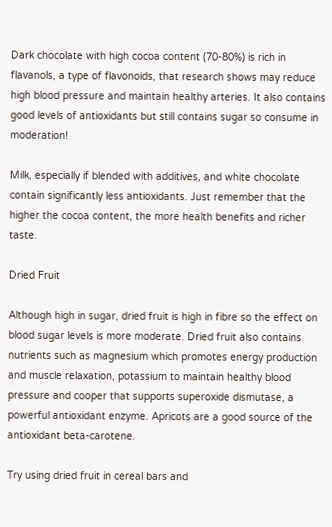Dark chocolate with high cocoa content (70-80%) is rich in flavanols, a type of flavonoids, that research shows may reduce high blood pressure and maintain healthy arteries. It also contains good levels of antioxidants but still contains sugar so consume in moderation!

Milk, especially if blended with additives, and white chocolate contain significantly less antioxidants. Just remember that the higher the cocoa content, the more health benefits and richer taste.

Dried Fruit

Although high in sugar, dried fruit is high in fibre so the effect on blood sugar levels is more moderate. Dried fruit also contains nutrients such as magnesium which promotes energy production and muscle relaxation, potassium to maintain healthy blood pressure and cooper that supports superoxide dismutase, a powerful antioxidant enzyme. Apricots are a good source of the antioxidant beta-carotene.

Try using dried fruit in cereal bars and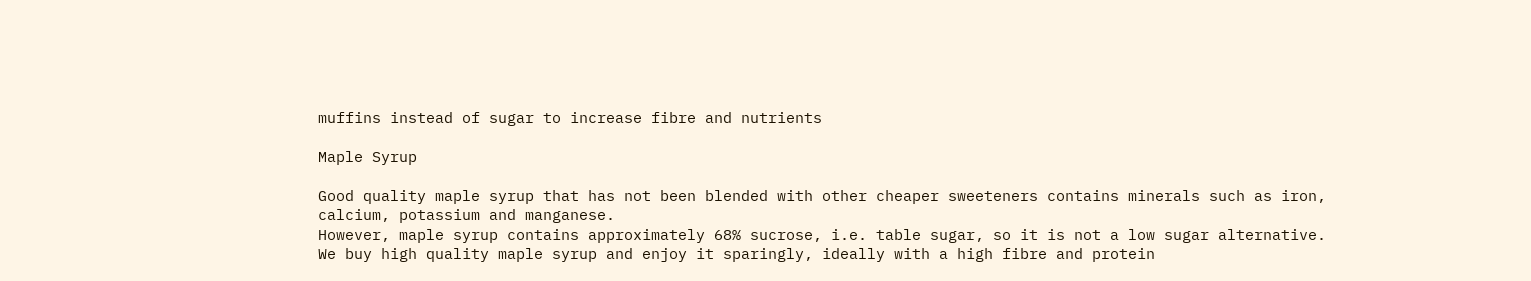muffins instead of sugar to increase fibre and nutrients

Maple Syrup

Good quality maple syrup that has not been blended with other cheaper sweeteners contains minerals such as iron, calcium, potassium and manganese.
However, maple syrup contains approximately 68% sucrose, i.e. table sugar, so it is not a low sugar alternative.
We buy high quality maple syrup and enjoy it sparingly, ideally with a high fibre and protein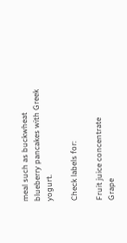meal such as buckwheat blueberry pancakes with Greek yogurt.

Check labels for:

Fruit juice concentrate
Grape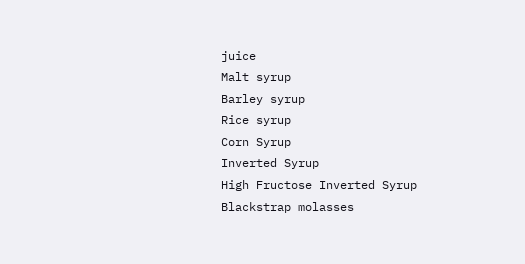juice
Malt syrup
Barley syrup
Rice syrup
Corn Syrup
Inverted Syrup
High Fructose Inverted Syrup
Blackstrap molasses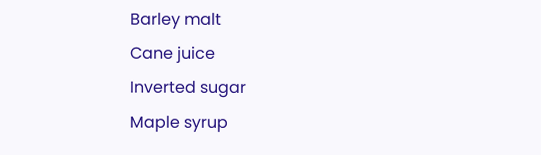Barley malt
Cane juice
Inverted sugar
Maple syrup